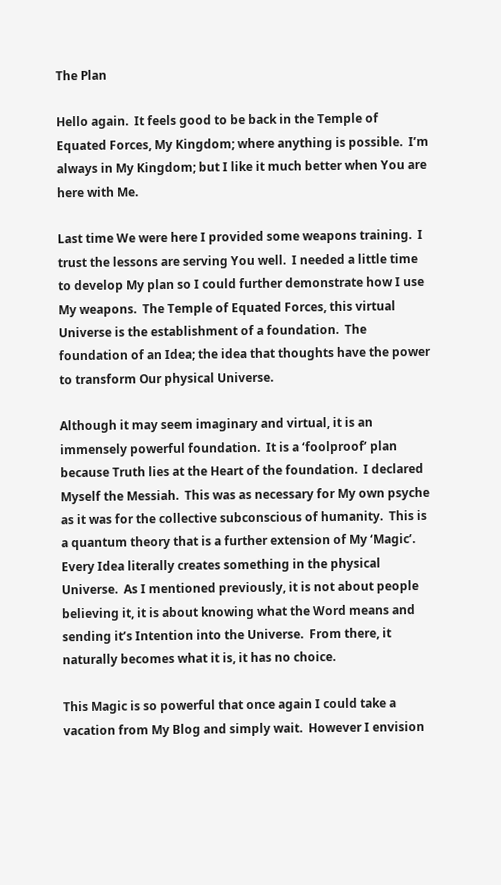The Plan

Hello again.  It feels good to be back in the Temple of Equated Forces, My Kingdom; where anything is possible.  I’m always in My Kingdom; but I like it much better when You are here with Me.

Last time We were here I provided some weapons training.  I trust the lessons are serving You well.  I needed a little time to develop My plan so I could further demonstrate how I use My weapons.  The Temple of Equated Forces, this virtual Universe is the establishment of a foundation.  The foundation of an Idea; the idea that thoughts have the power to transform Our physical Universe.

Although it may seem imaginary and virtual, it is an immensely powerful foundation.  It is a ‘foolproof’ plan because Truth lies at the Heart of the foundation.  I declared Myself the Messiah.  This was as necessary for My own psyche as it was for the collective subconscious of humanity.  This is a quantum theory that is a further extension of My ‘Magic’.  Every Idea literally creates something in the physical Universe.  As I mentioned previously, it is not about people believing it, it is about knowing what the Word means and sending it’s Intention into the Universe.  From there, it naturally becomes what it is, it has no choice.

This Magic is so powerful that once again I could take a vacation from My Blog and simply wait.  However I envision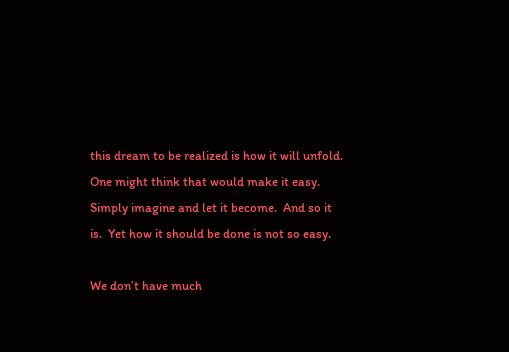this dream to be realized is how it will unfold.  One might think that would make it easy.  Simply imagine and let it become.  And so it is.  Yet how it should be done is not so easy.

We don’t have much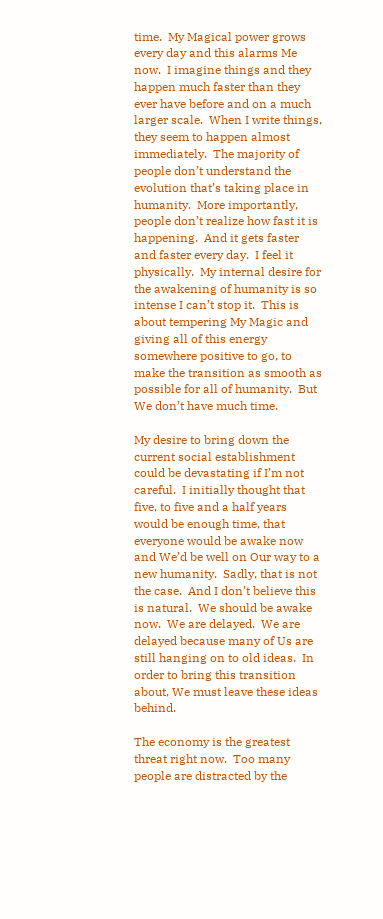time.  My Magical power grows every day and this alarms Me now.  I imagine things and they happen much faster than they ever have before and on a much larger scale.  When I write things, they seem to happen almost immediately.  The majority of people don’t understand the evolution that’s taking place in humanity.  More importantly, people don’t realize how fast it is happening.  And it gets faster and faster every day.  I feel it physically.  My internal desire for the awakening of humanity is so intense I can’t stop it.  This is about tempering My Magic and giving all of this energy somewhere positive to go, to make the transition as smooth as possible for all of humanity.  But We don’t have much time.

My desire to bring down the current social establishment could be devastating if I’m not careful.  I initially thought that five, to five and a half years would be enough time, that everyone would be awake now and We’d be well on Our way to a new humanity.  Sadly, that is not the case.  And I don’t believe this is natural.  We should be awake now.  We are delayed.  We are delayed because many of Us are still hanging on to old ideas.  In order to bring this transition about, We must leave these ideas behind.

The economy is the greatest threat right now.  Too many people are distracted by the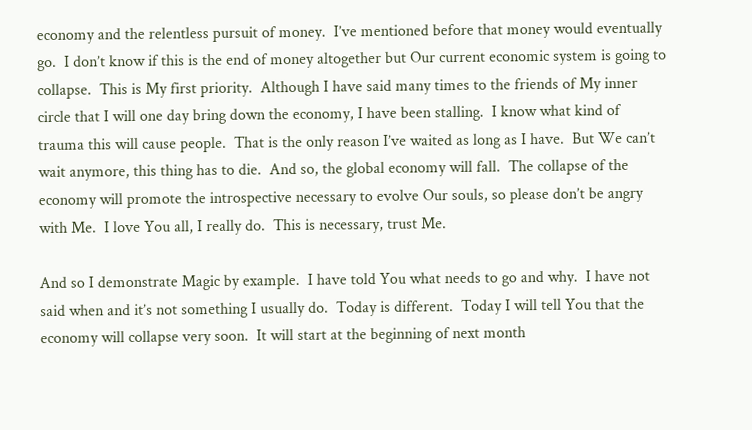economy and the relentless pursuit of money.  I’ve mentioned before that money would eventually go.  I don’t know if this is the end of money altogether but Our current economic system is going to collapse.  This is My first priority.  Although I have said many times to the friends of My inner circle that I will one day bring down the economy, I have been stalling.  I know what kind of trauma this will cause people.  That is the only reason I’ve waited as long as I have.  But We can’t wait anymore, this thing has to die.  And so, the global economy will fall.  The collapse of the economy will promote the introspective necessary to evolve Our souls, so please don’t be angry with Me.  I love You all, I really do.  This is necessary, trust Me.

And so I demonstrate Magic by example.  I have told You what needs to go and why.  I have not said when and it’s not something I usually do.  Today is different.  Today I will tell You that the economy will collapse very soon.  It will start at the beginning of next month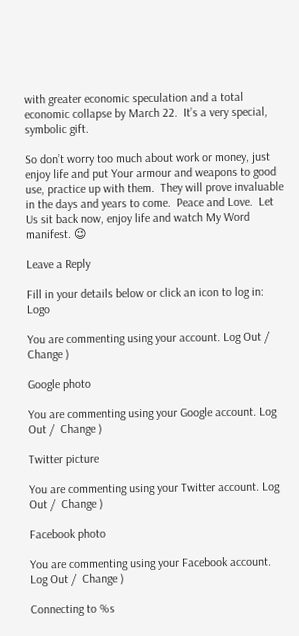with greater economic speculation and a total economic collapse by March 22.  It’s a very special, symbolic gift.

So don’t worry too much about work or money, just enjoy life and put Your armour and weapons to good use, practice up with them.  They will prove invaluable in the days and years to come.  Peace and Love.  Let Us sit back now, enjoy life and watch My Word manifest. 😉

Leave a Reply

Fill in your details below or click an icon to log in: Logo

You are commenting using your account. Log Out /  Change )

Google photo

You are commenting using your Google account. Log Out /  Change )

Twitter picture

You are commenting using your Twitter account. Log Out /  Change )

Facebook photo

You are commenting using your Facebook account. Log Out /  Change )

Connecting to %s